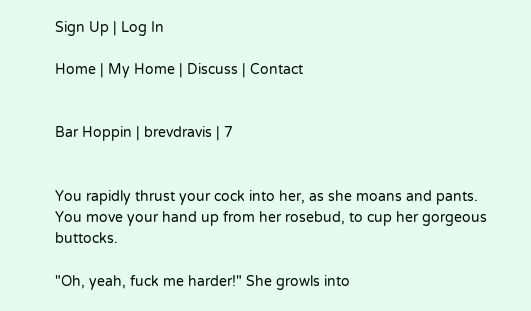Sign Up | Log In

Home | My Home | Discuss | Contact


Bar Hoppin | brevdravis | 7


You rapidly thrust your cock into her, as she moans and pants. You move your hand up from her rosebud, to cup her gorgeous buttocks.

"Oh, yeah, fuck me harder!" She growls into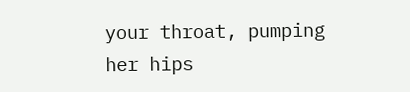your throat, pumping her hips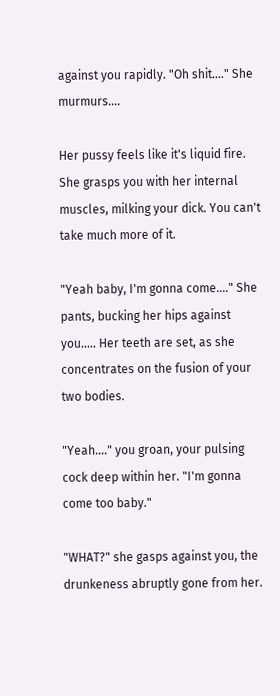against you rapidly. "Oh shit...." She murmurs....

Her pussy feels like it's liquid fire. She grasps you with her internal muscles, milking your dick. You can't take much more of it.

"Yeah baby, I'm gonna come...." She pants, bucking her hips against you..... Her teeth are set, as she concentrates on the fusion of your two bodies.

"Yeah...." you groan, your pulsing cock deep within her. "I'm gonna come too baby."

"WHAT?" she gasps against you, the drunkeness abruptly gone from her.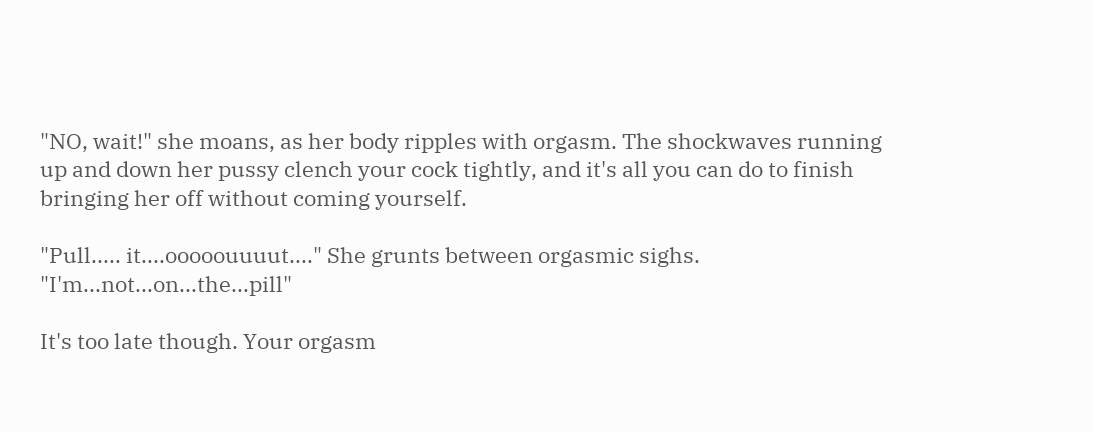"NO, wait!" she moans, as her body ripples with orgasm. The shockwaves running up and down her pussy clench your cock tightly, and it's all you can do to finish bringing her off without coming yourself.

"Pull..... it....ooooouuuut...." She grunts between orgasmic sighs. "I'm...not...on...the...pill"

It's too late though. Your orgasm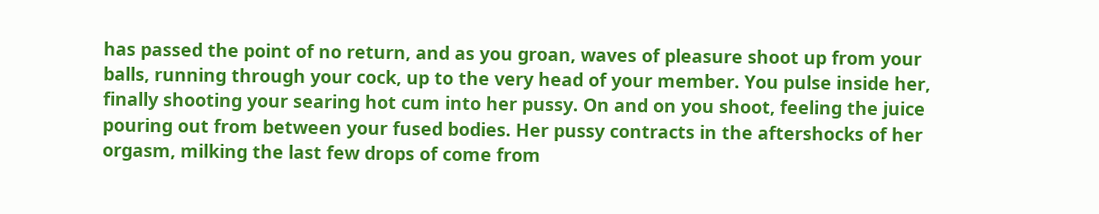has passed the point of no return, and as you groan, waves of pleasure shoot up from your balls, running through your cock, up to the very head of your member. You pulse inside her, finally shooting your searing hot cum into her pussy. On and on you shoot, feeling the juice pouring out from between your fused bodies. Her pussy contracts in the aftershocks of her orgasm, milking the last few drops of come from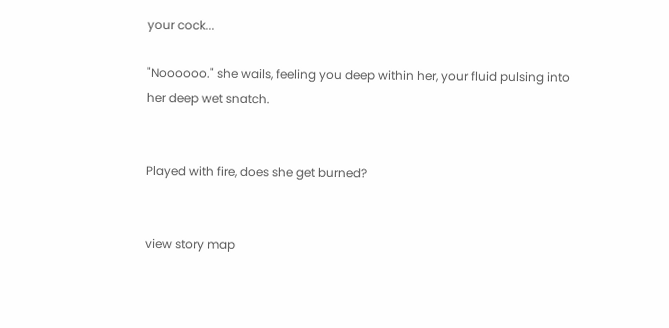your cock...

"Noooooo." she wails, feeling you deep within her, your fluid pulsing into her deep wet snatch.


Played with fire, does she get burned?


view story map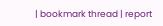| bookmark thread | report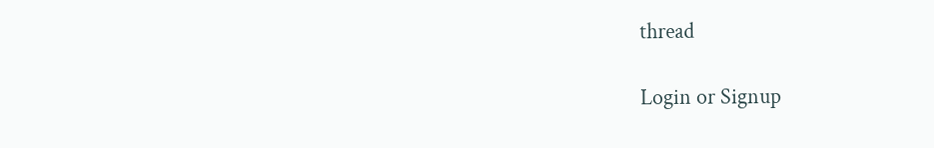thread

Login or Signup